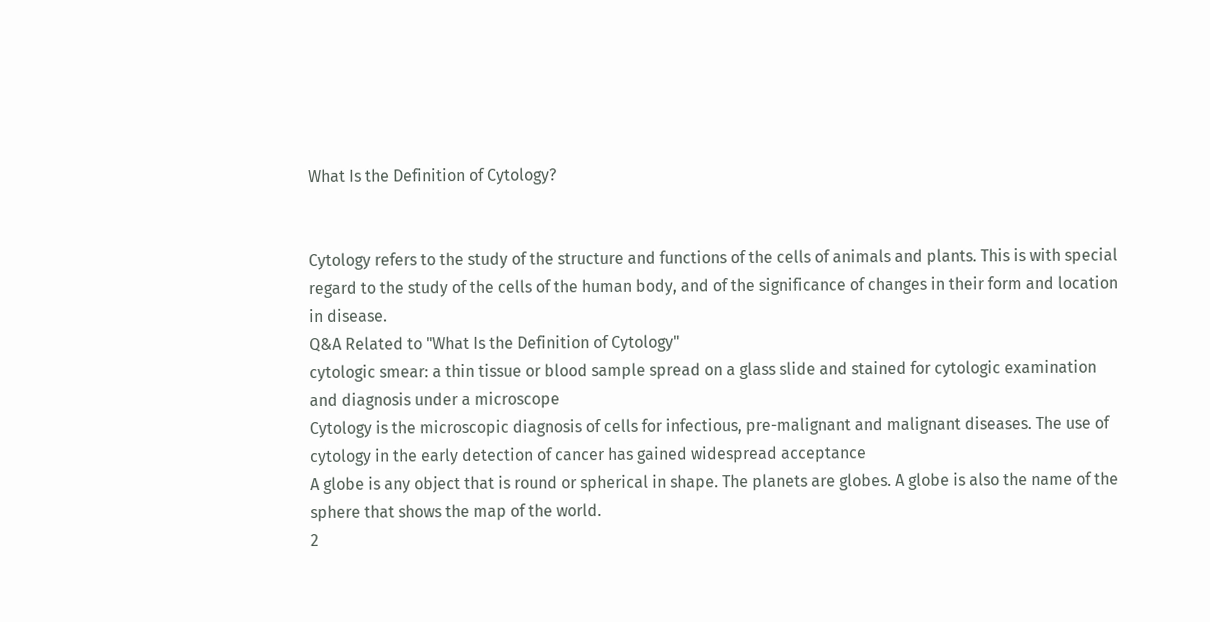What Is the Definition of Cytology?


Cytology refers to the study of the structure and functions of the cells of animals and plants. This is with special regard to the study of the cells of the human body, and of the significance of changes in their form and location in disease.
Q&A Related to "What Is the Definition of Cytology"
cytologic smear: a thin tissue or blood sample spread on a glass slide and stained for cytologic examination and diagnosis under a microscope
Cytology is the microscopic diagnosis of cells for infectious, pre-malignant and malignant diseases. The use of cytology in the early detection of cancer has gained widespread acceptance
A globe is any object that is round or spherical in shape. The planets are globes. A globe is also the name of the sphere that shows the map of the world.
2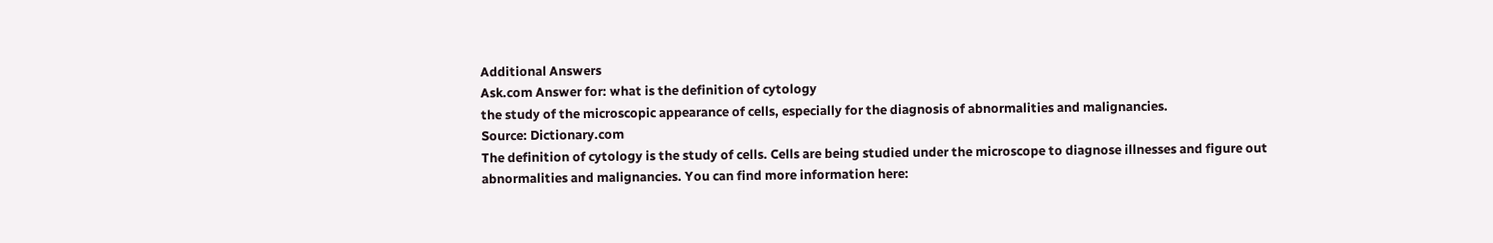Additional Answers
Ask.com Answer for: what is the definition of cytology
the study of the microscopic appearance of cells, especially for the diagnosis of abnormalities and malignancies.
Source: Dictionary.com
The definition of cytology is the study of cells. Cells are being studied under the microscope to diagnose illnesses and figure out abnormalities and malignancies. You can find more information here: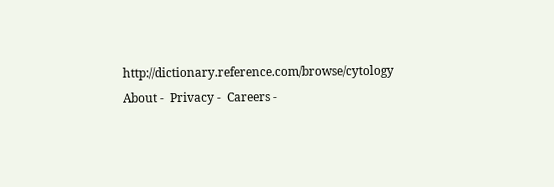http://dictionary.reference.com/browse/cytology
About -  Privacy -  Careers -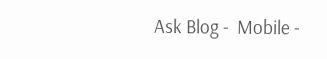Ask Blog -  Mobile -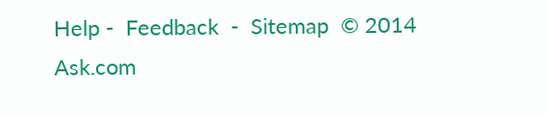Help -  Feedback  -  Sitemap  © 2014 Ask.com